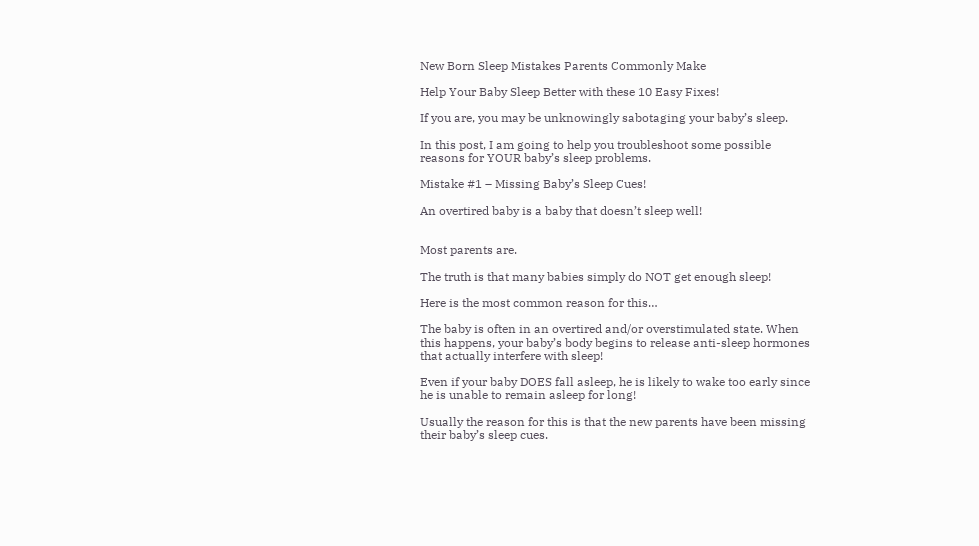New Born Sleep Mistakes Parents Commonly Make

Help Your Baby Sleep Better with these 10 Easy Fixes!

If you are, you may be unknowingly sabotaging your baby’s sleep.

In this post, I am going to help you troubleshoot some possible reasons for YOUR baby’s sleep problems.

Mistake #1 – Missing Baby’s Sleep Cues!

An overtired baby is a baby that doesn’t sleep well!


Most parents are.

The truth is that many babies simply do NOT get enough sleep!

Here is the most common reason for this…

The baby is often in an overtired and/or overstimulated state. When this happens, your baby’s body begins to release anti-sleep hormones that actually interfere with sleep!

Even if your baby DOES fall asleep, he is likely to wake too early since he is unable to remain asleep for long!

Usually the reason for this is that the new parents have been missing their baby’s sleep cues.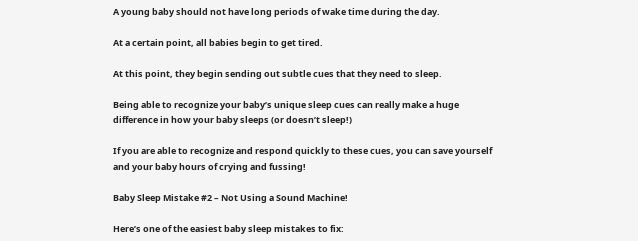A young baby should not have long periods of wake time during the day.

At a certain point, all babies begin to get tired.

At this point, they begin sending out subtle cues that they need to sleep.

Being able to recognize your baby’s unique sleep cues can really make a huge difference in how your baby sleeps (or doesn’t sleep!)

If you are able to recognize and respond quickly to these cues, you can save yourself and your baby hours of crying and fussing!

Baby Sleep Mistake #2 – Not Using a Sound Machine!

Here’s one of the easiest baby sleep mistakes to fix: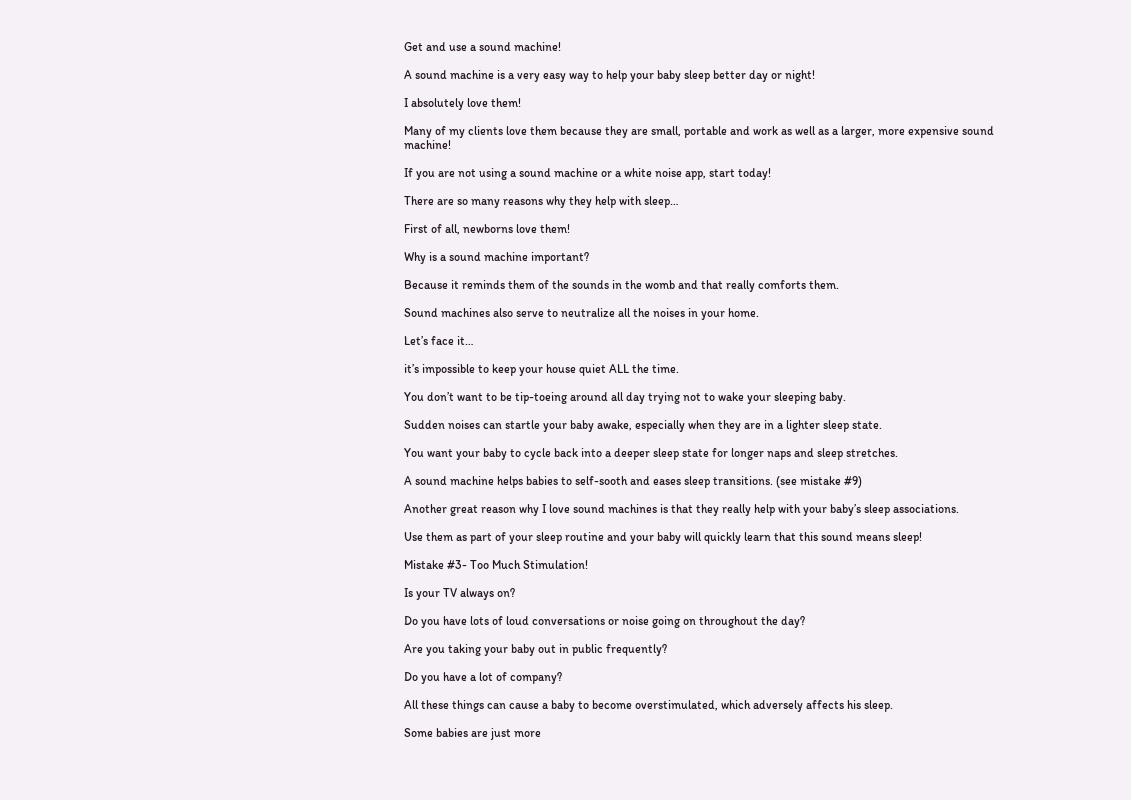Get and use a sound machine!

A sound machine is a very easy way to help your baby sleep better day or night!

I absolutely love them!

Many of my clients love them because they are small, portable and work as well as a larger, more expensive sound machine!

If you are not using a sound machine or a white noise app, start today!

There are so many reasons why they help with sleep…

First of all, newborns love them!

Why is a sound machine important?

Because it reminds them of the sounds in the womb and that really comforts them.

Sound machines also serve to neutralize all the noises in your home.

Let’s face it…

it’s impossible to keep your house quiet ALL the time.

You don’t want to be tip-toeing around all day trying not to wake your sleeping baby.

Sudden noises can startle your baby awake, especially when they are in a lighter sleep state.

You want your baby to cycle back into a deeper sleep state for longer naps and sleep stretches.

A sound machine helps babies to self-sooth and eases sleep transitions. (see mistake #9)

Another great reason why I love sound machines is that they really help with your baby’s sleep associations.

Use them as part of your sleep routine and your baby will quickly learn that this sound means sleep!

Mistake #3- Too Much Stimulation!

Is your TV always on?

Do you have lots of loud conversations or noise going on throughout the day?

Are you taking your baby out in public frequently?

Do you have a lot of company?

All these things can cause a baby to become overstimulated, which adversely affects his sleep.

Some babies are just more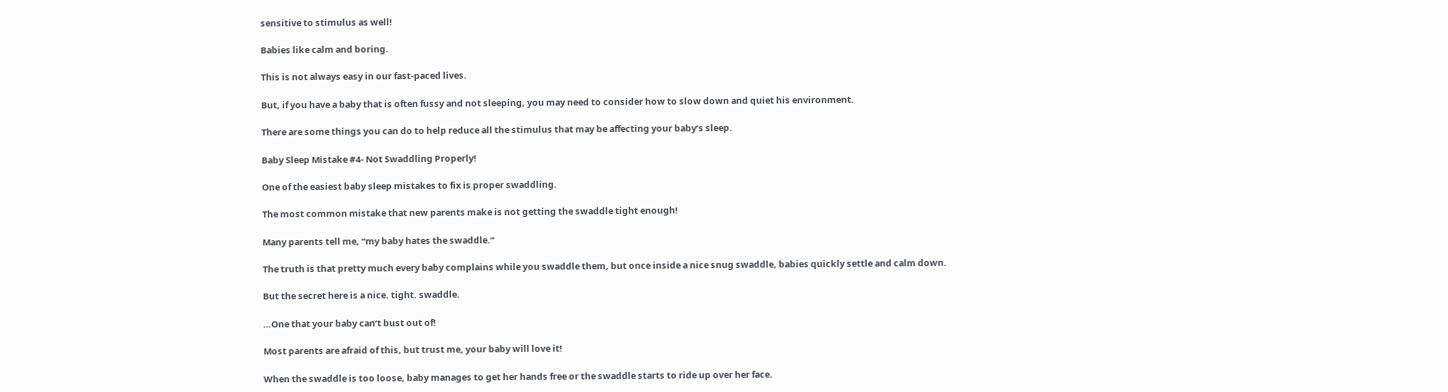sensitive to stimulus as well!

Babies like calm and boring.

This is not always easy in our fast-paced lives.

But, if you have a baby that is often fussy and not sleeping, you may need to consider how to slow down and quiet his environment.

There are some things you can do to help reduce all the stimulus that may be affecting your baby’s sleep.

Baby Sleep Mistake #4- Not Swaddling Properly!

One of the easiest baby sleep mistakes to fix is proper swaddling.

The most common mistake that new parents make is not getting the swaddle tight enough!

Many parents tell me, “my baby hates the swaddle.”

The truth is that pretty much every baby complains while you swaddle them, but once inside a nice snug swaddle, babies quickly settle and calm down.

But the secret here is a nice. tight. swaddle.

…One that your baby can’t bust out of!

Most parents are afraid of this, but trust me, your baby will love it!

When the swaddle is too loose, baby manages to get her hands free or the swaddle starts to ride up over her face.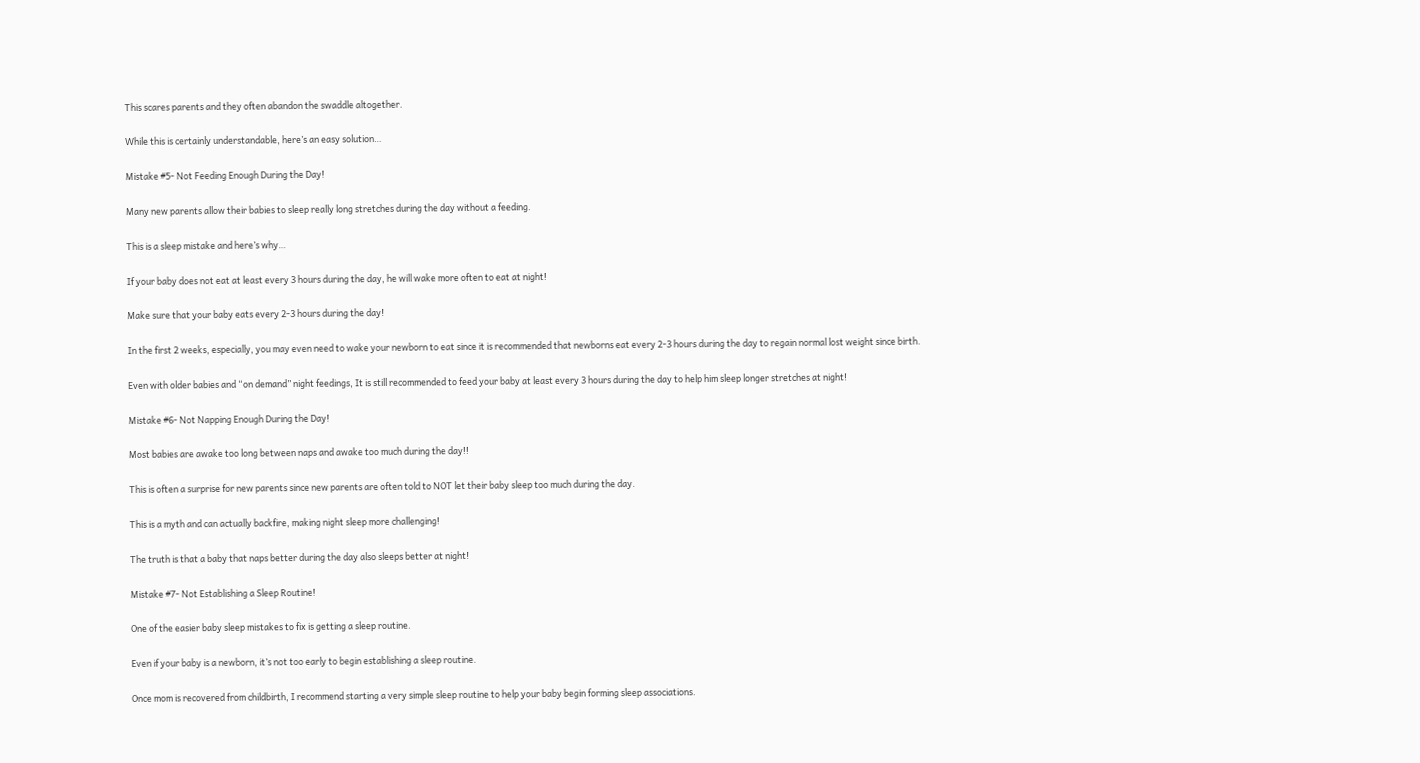This scares parents and they often abandon the swaddle altogether.

While this is certainly understandable, here’s an easy solution…

Mistake #5- Not Feeding Enough During the Day!

Many new parents allow their babies to sleep really long stretches during the day without a feeding.

This is a sleep mistake and here’s why…

If your baby does not eat at least every 3 hours during the day, he will wake more often to eat at night!

Make sure that your baby eats every 2-3 hours during the day!

In the first 2 weeks, especially, you may even need to wake your newborn to eat since it is recommended that newborns eat every 2-3 hours during the day to regain normal lost weight since birth.

Even with older babies and “on demand” night feedings, It is still recommended to feed your baby at least every 3 hours during the day to help him sleep longer stretches at night!

Mistake #6- Not Napping Enough During the Day!

Most babies are awake too long between naps and awake too much during the day!!

This is often a surprise for new parents since new parents are often told to NOT let their baby sleep too much during the day.

This is a myth and can actually backfire, making night sleep more challenging!

The truth is that a baby that naps better during the day also sleeps better at night!

Mistake #7- Not Establishing a Sleep Routine!

One of the easier baby sleep mistakes to fix is getting a sleep routine.

Even if your baby is a newborn, it’s not too early to begin establishing a sleep routine.

Once mom is recovered from childbirth, I recommend starting a very simple sleep routine to help your baby begin forming sleep associations.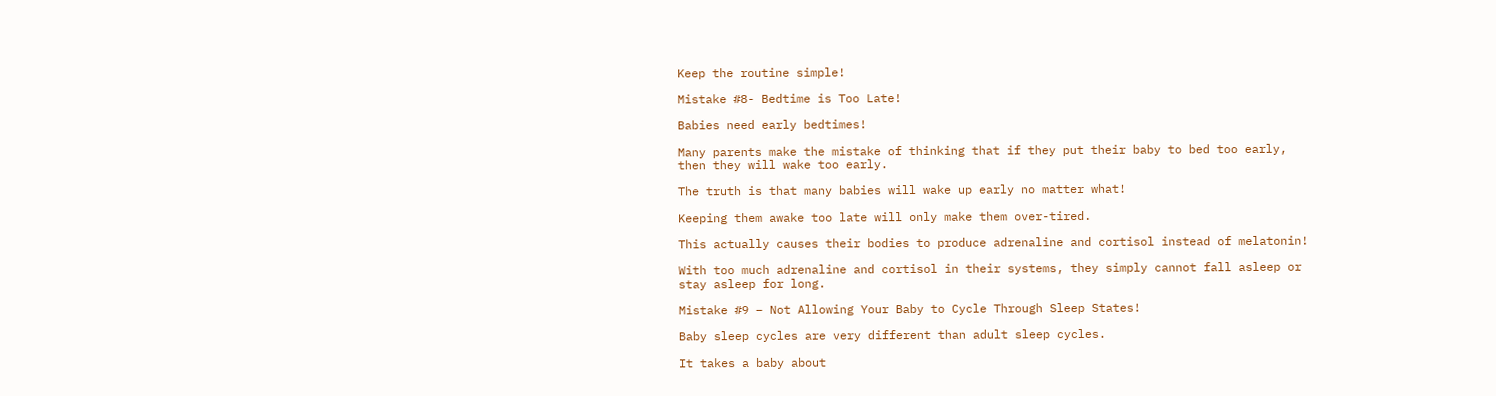Keep the routine simple!

Mistake #8- Bedtime is Too Late!

Babies need early bedtimes!

Many parents make the mistake of thinking that if they put their baby to bed too early, then they will wake too early.

The truth is that many babies will wake up early no matter what!

Keeping them awake too late will only make them over-tired.

This actually causes their bodies to produce adrenaline and cortisol instead of melatonin!

With too much adrenaline and cortisol in their systems, they simply cannot fall asleep or stay asleep for long.

Mistake #9 – Not Allowing Your Baby to Cycle Through Sleep States!

Baby sleep cycles are very different than adult sleep cycles.

It takes a baby about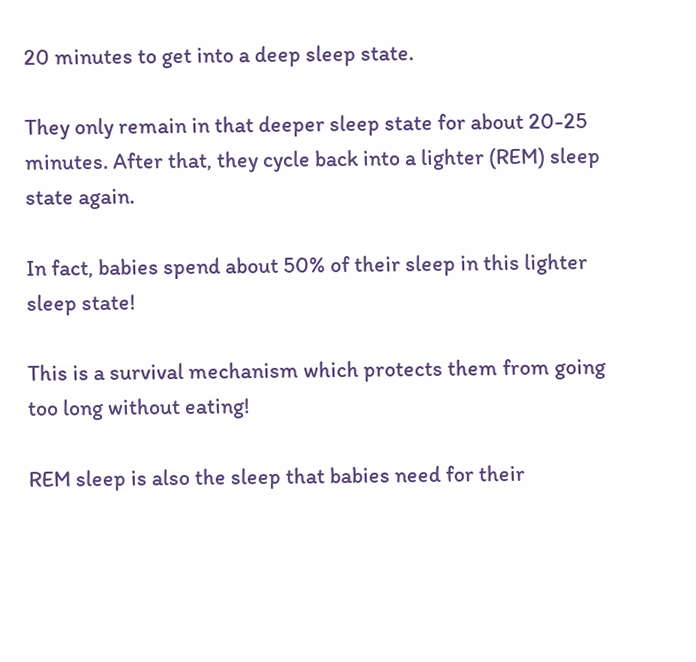20 minutes to get into a deep sleep state.

They only remain in that deeper sleep state for about 20-25 minutes. After that, they cycle back into a lighter (REM) sleep state again.

In fact, babies spend about 50% of their sleep in this lighter sleep state!

This is a survival mechanism which protects them from going too long without eating!

REM sleep is also the sleep that babies need for their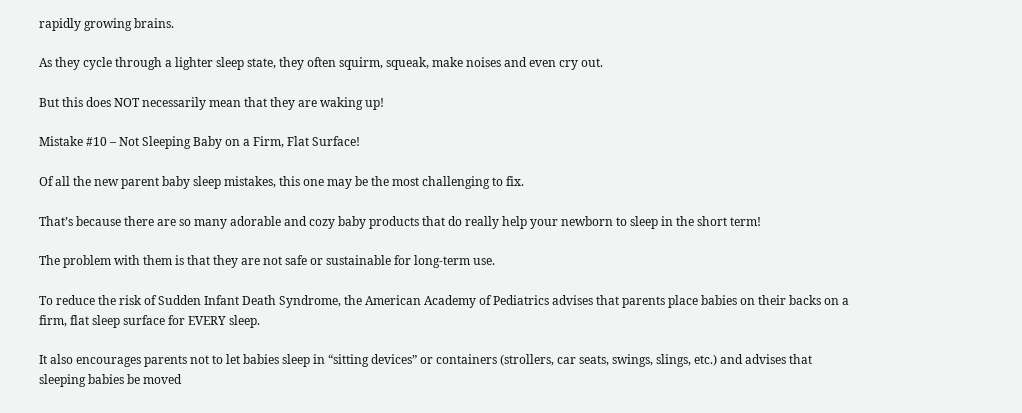rapidly growing brains.

As they cycle through a lighter sleep state, they often squirm, squeak, make noises and even cry out.

But this does NOT necessarily mean that they are waking up!

Mistake #10 – Not Sleeping Baby on a Firm, Flat Surface!

Of all the new parent baby sleep mistakes, this one may be the most challenging to fix.

That’s because there are so many adorable and cozy baby products that do really help your newborn to sleep in the short term!

The problem with them is that they are not safe or sustainable for long-term use.

To reduce the risk of Sudden Infant Death Syndrome, the American Academy of Pediatrics advises that parents place babies on their backs on a firm, flat sleep surface for EVERY sleep.

It also encourages parents not to let babies sleep in “sitting devices” or containers (strollers, car seats, swings, slings, etc.) and advises that sleeping babies be moved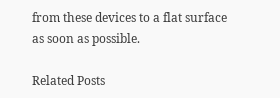from these devices to a flat surface as soon as possible.

Related Posts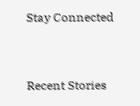Stay Connected


Recent Stories